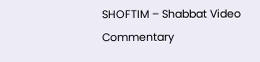SHOFTIM – Shabbat Video Commentary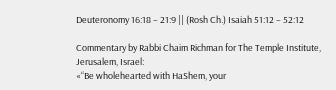Deuteronomy 16:18 – 21:9 || (Rosh Ch.) Isaiah 51:12 – 52:12

Commentary by Rabbi Chaim Richman for The Temple Institute, Jerusalem, Israel:
«“Be wholehearted with HaShem, your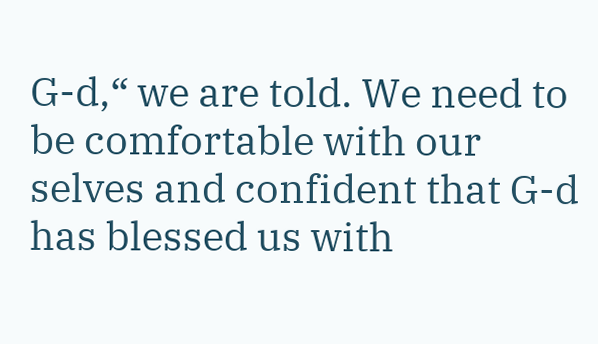G-d,“ we are told. We need to be comfortable with our selves and confident that G-d has blessed us with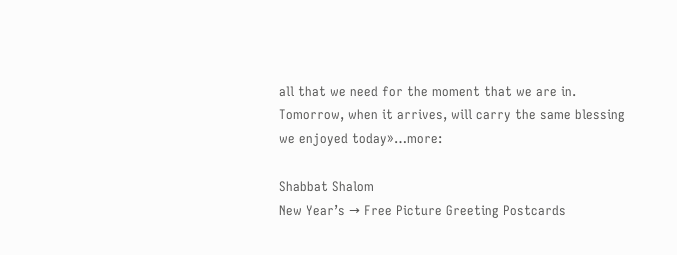all that we need for the moment that we are in. Tomorrow, when it arrives, will carry the same blessing we enjoyed today»…more:

Shabbat Shalom
New Year’s → Free Picture Greeting Postcards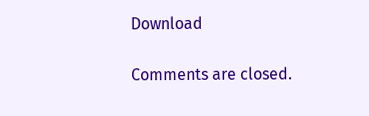Download

Comments are closed.